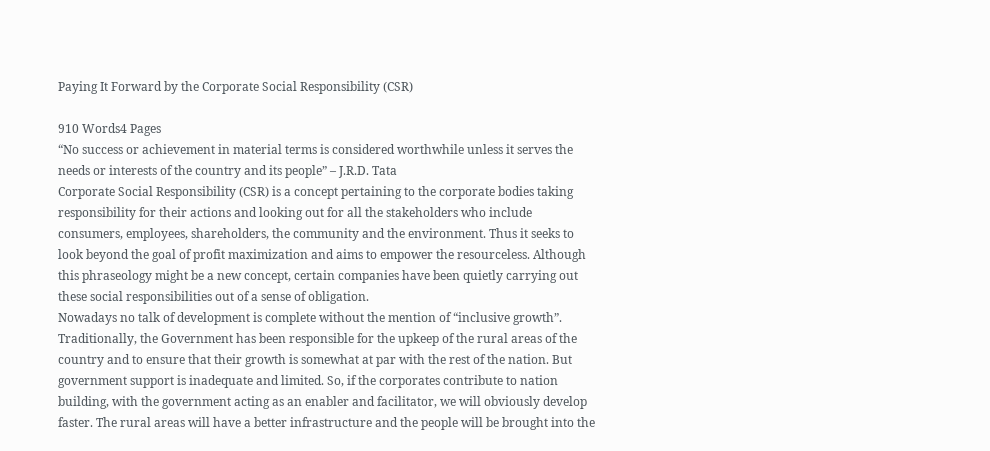Paying It Forward by the Corporate Social Responsibility (CSR)

910 Words4 Pages
“No success or achievement in material terms is considered worthwhile unless it serves the needs or interests of the country and its people” – J.R.D. Tata
Corporate Social Responsibility (CSR) is a concept pertaining to the corporate bodies taking responsibility for their actions and looking out for all the stakeholders who include consumers, employees, shareholders, the community and the environment. Thus it seeks to look beyond the goal of profit maximization and aims to empower the resourceless. Although this phraseology might be a new concept, certain companies have been quietly carrying out these social responsibilities out of a sense of obligation.
Nowadays no talk of development is complete without the mention of “inclusive growth”. Traditionally, the Government has been responsible for the upkeep of the rural areas of the country and to ensure that their growth is somewhat at par with the rest of the nation. But government support is inadequate and limited. So, if the corporates contribute to nation building, with the government acting as an enabler and facilitator, we will obviously develop faster. The rural areas will have a better infrastructure and the people will be brought into the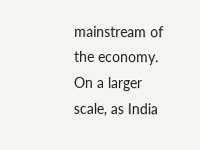mainstream of the economy. On a larger scale, as India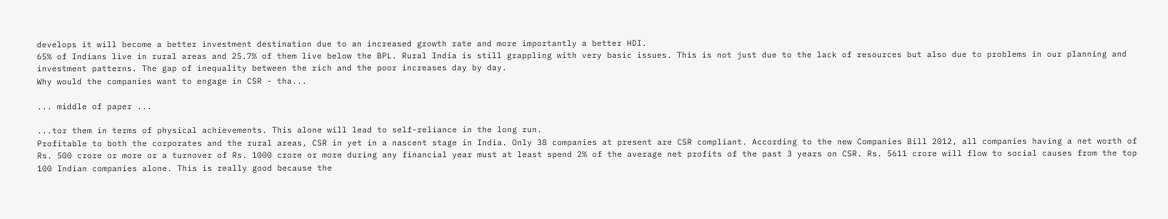develops it will become a better investment destination due to an increased growth rate and more importantly a better HDI.
65% of Indians live in rural areas and 25.7% of them live below the BPL. Rural India is still grappling with very basic issues. This is not just due to the lack of resources but also due to problems in our planning and investment patterns. The gap of inequality between the rich and the poor increases day by day.
Why would the companies want to engage in CSR - tha...

... middle of paper ...

...tor them in terms of physical achievements. This alone will lead to self-reliance in the long run.
Profitable to both the corporates and the rural areas, CSR in yet in a nascent stage in India. Only 38 companies at present are CSR compliant. According to the new Companies Bill 2012, all companies having a net worth of Rs. 500 crore or more or a turnover of Rs. 1000 crore or more during any financial year must at least spend 2% of the average net profits of the past 3 years on CSR. Rs. 5611 crore will flow to social causes from the top 100 Indian companies alone. This is really good because the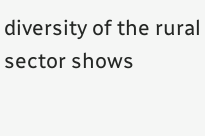diversity of the rural sector shows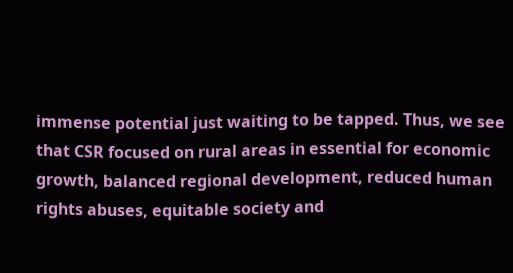immense potential just waiting to be tapped. Thus, we see that CSR focused on rural areas in essential for economic growth, balanced regional development, reduced human rights abuses, equitable society and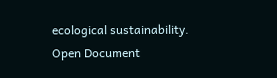ecological sustainability.
Open Document